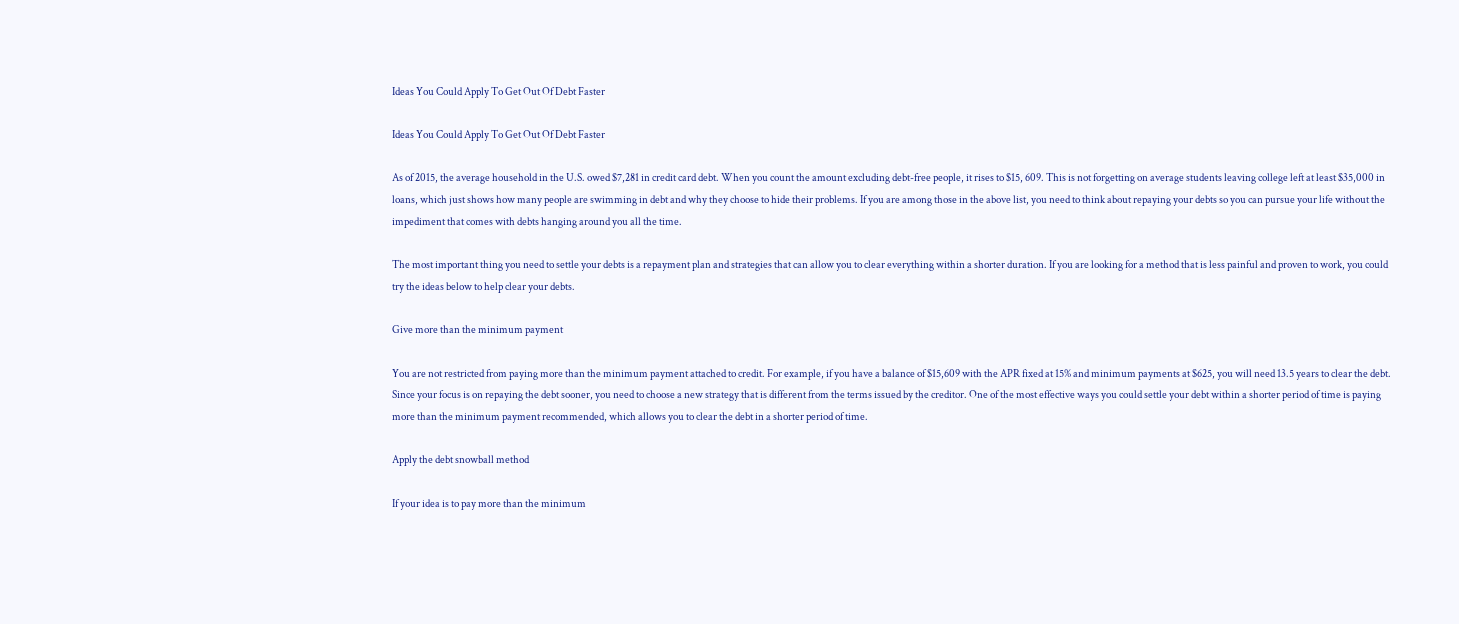Ideas You Could Apply To Get Out Of Debt Faster

Ideas You Could Apply To Get Out Of Debt Faster

As of 2015, the average household in the U.S. owed $7,281 in credit card debt. When you count the amount excluding debt-free people, it rises to $15, 609. This is not forgetting on average students leaving college left at least $35,000 in loans, which just shows how many people are swimming in debt and why they choose to hide their problems. If you are among those in the above list, you need to think about repaying your debts so you can pursue your life without the impediment that comes with debts hanging around you all the time.

The most important thing you need to settle your debts is a repayment plan and strategies that can allow you to clear everything within a shorter duration. If you are looking for a method that is less painful and proven to work, you could try the ideas below to help clear your debts.

Give more than the minimum payment

You are not restricted from paying more than the minimum payment attached to credit. For example, if you have a balance of $15,609 with the APR fixed at 15% and minimum payments at $625, you will need 13.5 years to clear the debt. Since your focus is on repaying the debt sooner, you need to choose a new strategy that is different from the terms issued by the creditor. One of the most effective ways you could settle your debt within a shorter period of time is paying more than the minimum payment recommended, which allows you to clear the debt in a shorter period of time.

Apply the debt snowball method

If your idea is to pay more than the minimum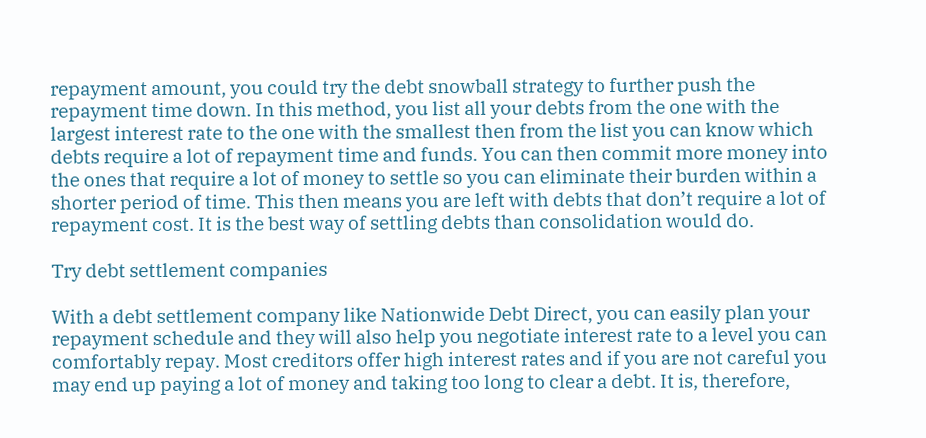repayment amount, you could try the debt snowball strategy to further push the repayment time down. In this method, you list all your debts from the one with the largest interest rate to the one with the smallest then from the list you can know which debts require a lot of repayment time and funds. You can then commit more money into the ones that require a lot of money to settle so you can eliminate their burden within a shorter period of time. This then means you are left with debts that don’t require a lot of repayment cost. It is the best way of settling debts than consolidation would do.

Try debt settlement companies

With a debt settlement company like Nationwide Debt Direct, you can easily plan your repayment schedule and they will also help you negotiate interest rate to a level you can comfortably repay. Most creditors offer high interest rates and if you are not careful you may end up paying a lot of money and taking too long to clear a debt. It is, therefore,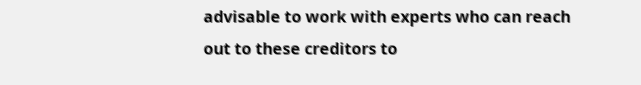advisable to work with experts who can reach out to these creditors to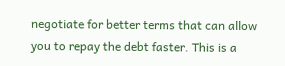negotiate for better terms that can allow you to repay the debt faster. This is a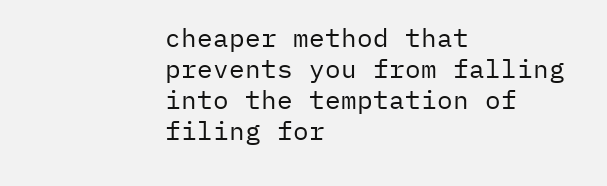cheaper method that prevents you from falling into the temptation of filing for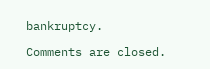bankruptcy.

Comments are closed.